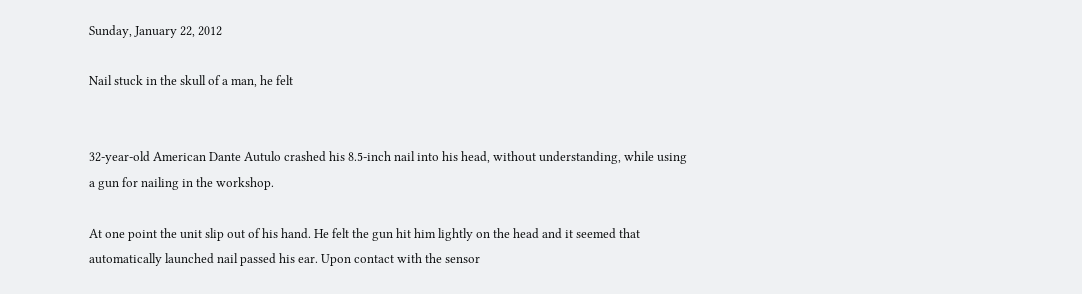Sunday, January 22, 2012

Nail stuck in the skull of a man, he felt


32-year-old American Dante Autulo crashed his 8.5-inch nail into his head, without understanding, while using a gun for nailing in the workshop.

At one point the unit slip out of his hand. He felt the gun hit him lightly on the head and it seemed that automatically launched nail passed his ear. Upon contact with the sensor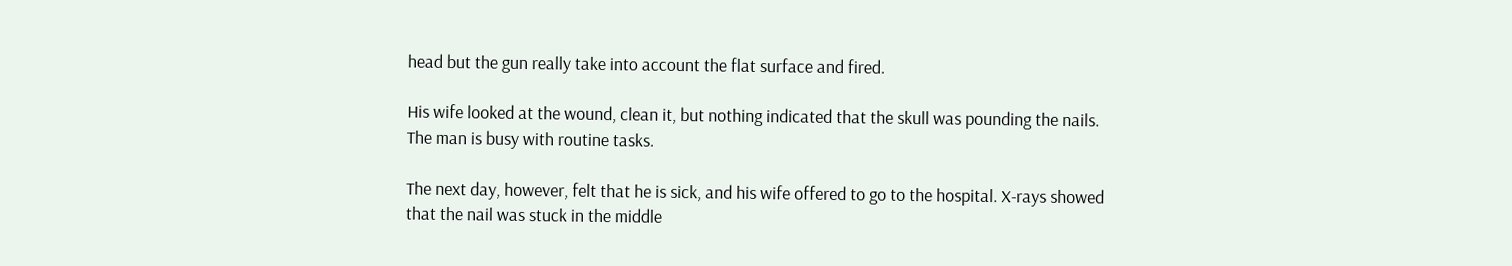head but the gun really take into account the flat surface and fired.

His wife looked at the wound, clean it, but nothing indicated that the skull was pounding the nails. The man is busy with routine tasks.

The next day, however, felt that he is sick, and his wife offered to go to the hospital. X-rays showed that the nail was stuck in the middle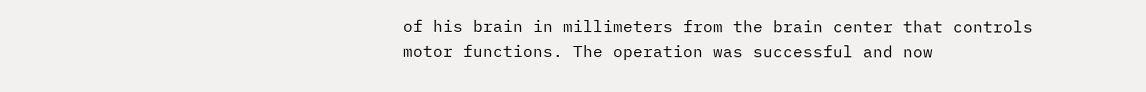of his brain in millimeters from the brain center that controls motor functions. The operation was successful and now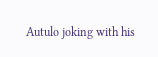Autulo joking with his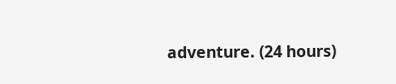adventure. (24 hours)